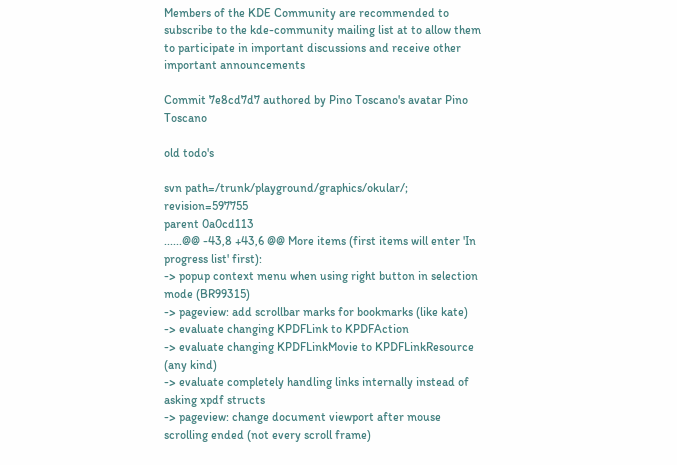Members of the KDE Community are recommended to subscribe to the kde-community mailing list at to allow them to participate in important discussions and receive other important announcements

Commit 7e8cd7d7 authored by Pino Toscano's avatar Pino Toscano

old todo's

svn path=/trunk/playground/graphics/okular/; revision=597755
parent 0a0cd113
......@@ -43,8 +43,6 @@ More items (first items will enter 'In progress list' first):
-> popup context menu when using right button in selection mode (BR99315)
-> pageview: add scrollbar marks for bookmarks (like kate)
-> evaluate changing KPDFLink to KPDFAction
-> evaluate changing KPDFLinkMovie to KPDFLinkResource (any kind)
-> evaluate completely handling links internally instead of asking xpdf structs
-> pageview: change document viewport after mouse scrolling ended (not every scroll frame)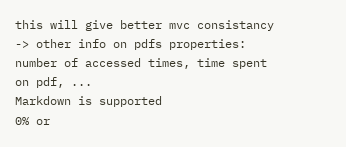this will give better mvc consistancy
-> other info on pdfs properties: number of accessed times, time spent on pdf, ...
Markdown is supported
0% or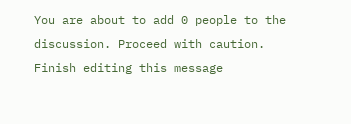You are about to add 0 people to the discussion. Proceed with caution.
Finish editing this message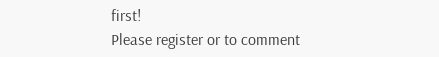first!
Please register or to comment